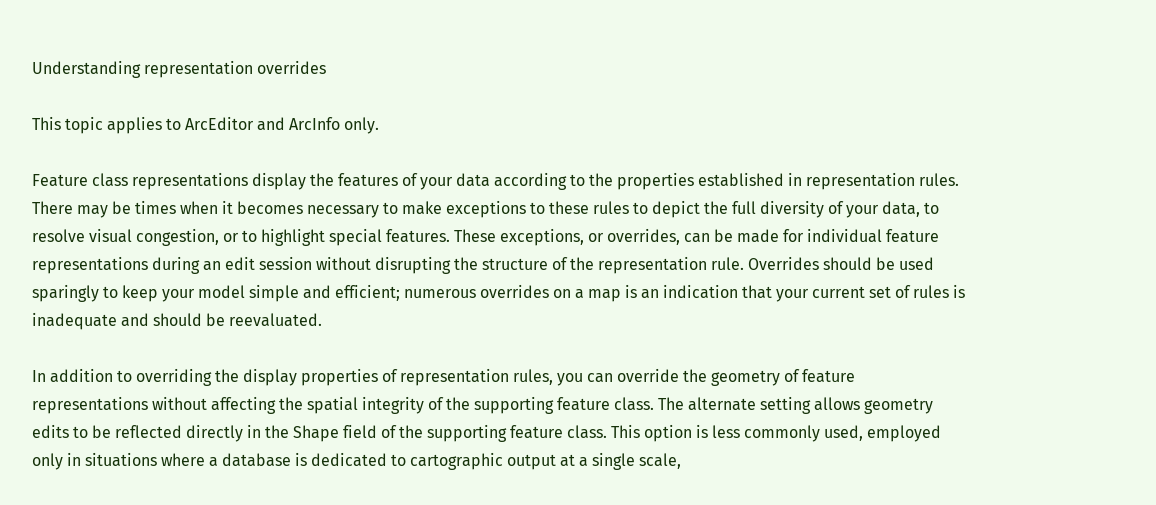Understanding representation overrides

This topic applies to ArcEditor and ArcInfo only.

Feature class representations display the features of your data according to the properties established in representation rules. There may be times when it becomes necessary to make exceptions to these rules to depict the full diversity of your data, to resolve visual congestion, or to highlight special features. These exceptions, or overrides, can be made for individual feature representations during an edit session without disrupting the structure of the representation rule. Overrides should be used sparingly to keep your model simple and efficient; numerous overrides on a map is an indication that your current set of rules is inadequate and should be reevaluated.

In addition to overriding the display properties of representation rules, you can override the geometry of feature representations without affecting the spatial integrity of the supporting feature class. The alternate setting allows geometry edits to be reflected directly in the Shape field of the supporting feature class. This option is less commonly used, employed only in situations where a database is dedicated to cartographic output at a single scale,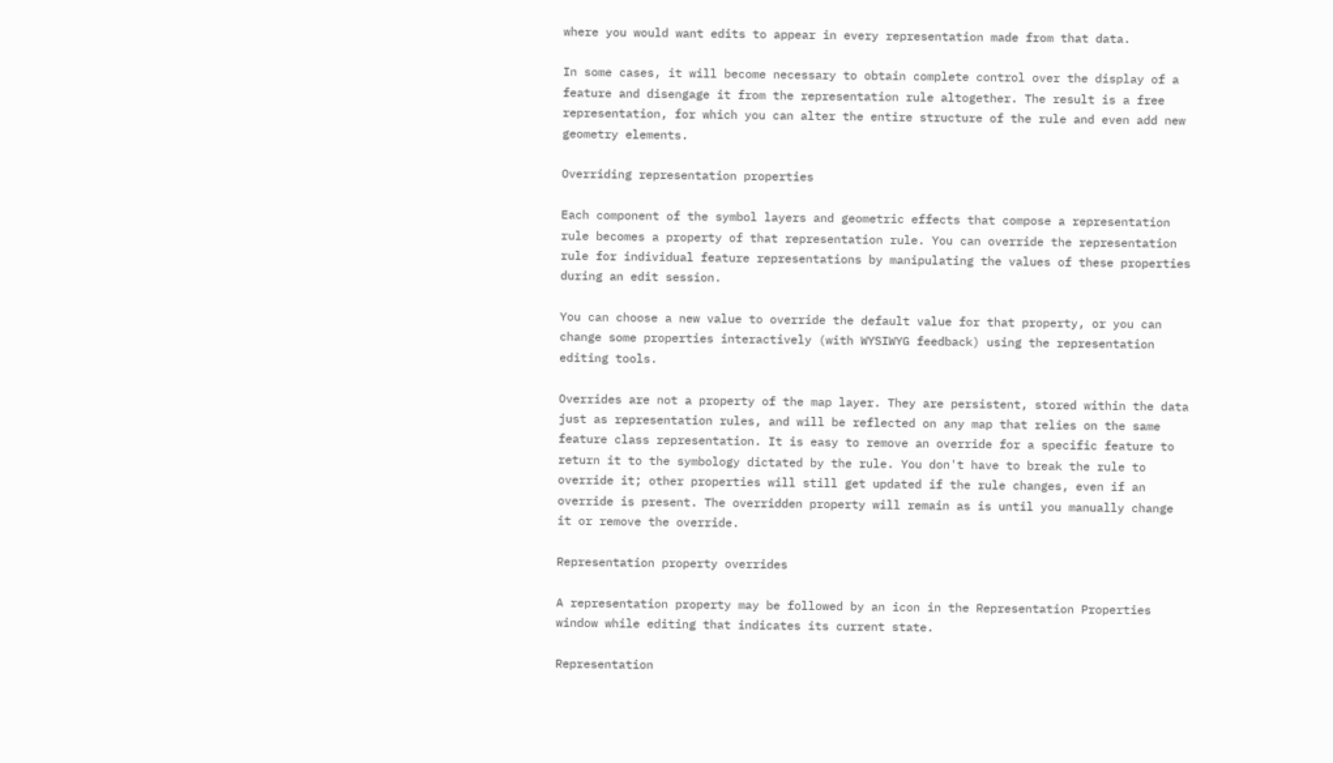where you would want edits to appear in every representation made from that data.

In some cases, it will become necessary to obtain complete control over the display of a feature and disengage it from the representation rule altogether. The result is a free representation, for which you can alter the entire structure of the rule and even add new geometry elements.

Overriding representation properties

Each component of the symbol layers and geometric effects that compose a representation rule becomes a property of that representation rule. You can override the representation rule for individual feature representations by manipulating the values of these properties during an edit session.

You can choose a new value to override the default value for that property, or you can change some properties interactively (with WYSIWYG feedback) using the representation editing tools.

Overrides are not a property of the map layer. They are persistent, stored within the data just as representation rules, and will be reflected on any map that relies on the same feature class representation. It is easy to remove an override for a specific feature to return it to the symbology dictated by the rule. You don't have to break the rule to override it; other properties will still get updated if the rule changes, even if an override is present. The overridden property will remain as is until you manually change it or remove the override.

Representation property overrides

A representation property may be followed by an icon in the Representation Properties window while editing that indicates its current state.

Representation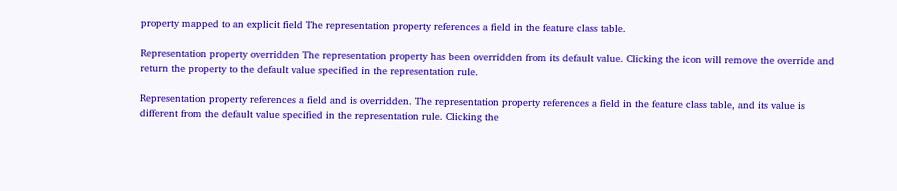property mapped to an explicit field The representation property references a field in the feature class table.

Representation property overridden The representation property has been overridden from its default value. Clicking the icon will remove the override and return the property to the default value specified in the representation rule.

Representation property references a field and is overridden. The representation property references a field in the feature class table, and its value is different from the default value specified in the representation rule. Clicking the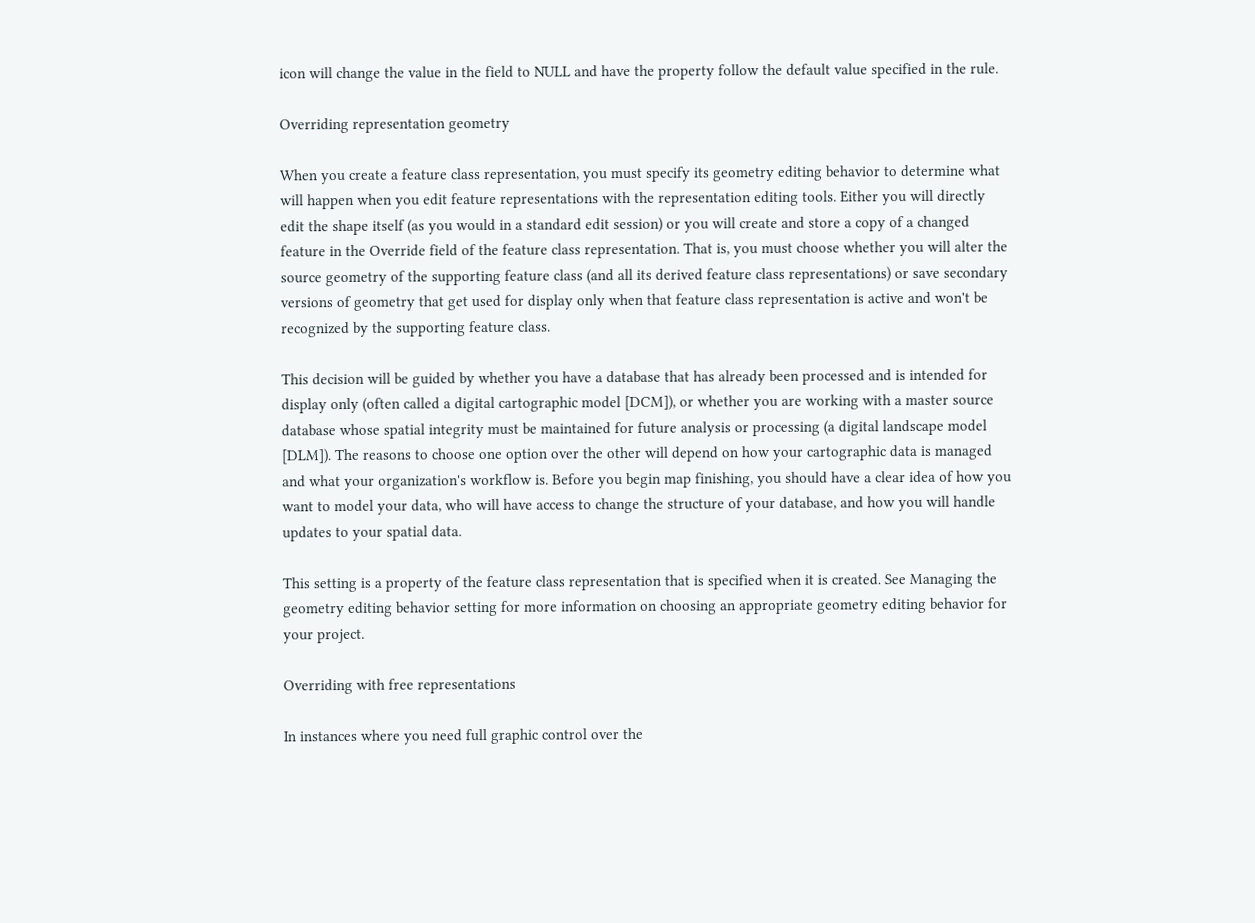icon will change the value in the field to NULL and have the property follow the default value specified in the rule.

Overriding representation geometry

When you create a feature class representation, you must specify its geometry editing behavior to determine what will happen when you edit feature representations with the representation editing tools. Either you will directly edit the shape itself (as you would in a standard edit session) or you will create and store a copy of a changed feature in the Override field of the feature class representation. That is, you must choose whether you will alter the source geometry of the supporting feature class (and all its derived feature class representations) or save secondary versions of geometry that get used for display only when that feature class representation is active and won't be recognized by the supporting feature class.

This decision will be guided by whether you have a database that has already been processed and is intended for display only (often called a digital cartographic model [DCM]), or whether you are working with a master source database whose spatial integrity must be maintained for future analysis or processing (a digital landscape model [DLM]). The reasons to choose one option over the other will depend on how your cartographic data is managed and what your organization's workflow is. Before you begin map finishing, you should have a clear idea of how you want to model your data, who will have access to change the structure of your database, and how you will handle updates to your spatial data.

This setting is a property of the feature class representation that is specified when it is created. See Managing the geometry editing behavior setting for more information on choosing an appropriate geometry editing behavior for your project.

Overriding with free representations

In instances where you need full graphic control over the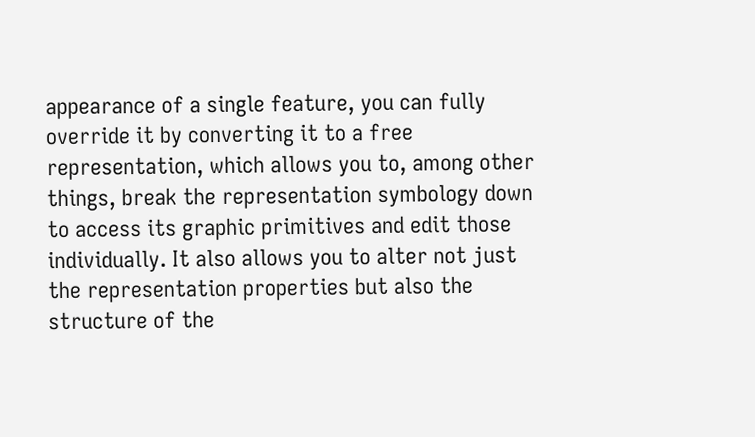appearance of a single feature, you can fully override it by converting it to a free representation, which allows you to, among other things, break the representation symbology down to access its graphic primitives and edit those individually. It also allows you to alter not just the representation properties but also the structure of the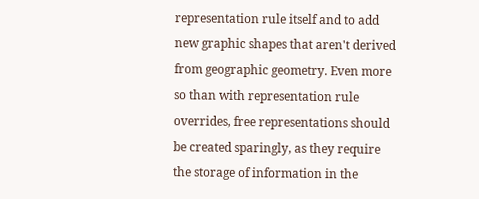representation rule itself and to add new graphic shapes that aren't derived from geographic geometry. Even more so than with representation rule overrides, free representations should be created sparingly, as they require the storage of information in the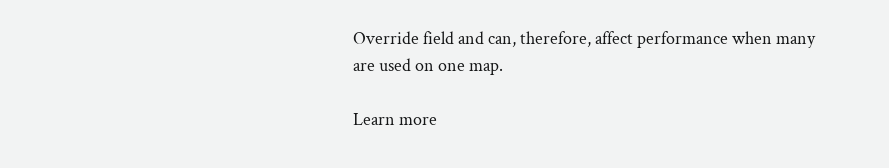Override field and can, therefore, affect performance when many are used on one map.

Learn more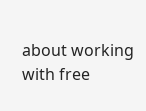about working with free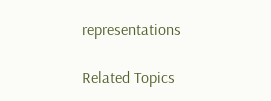representations

Related Topics